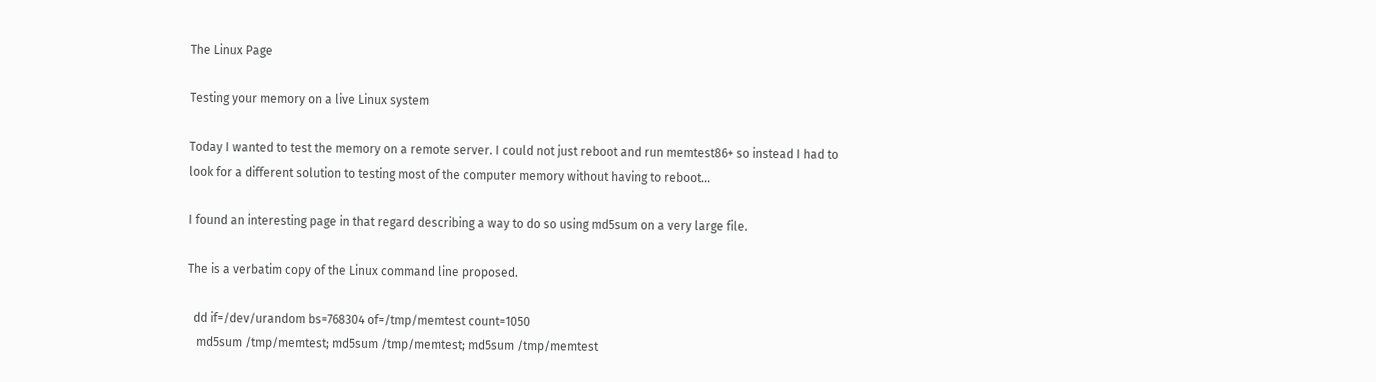The Linux Page

Testing your memory on a live Linux system

Today I wanted to test the memory on a remote server. I could not just reboot and run memtest86+ so instead I had to look for a different solution to testing most of the computer memory without having to reboot...

I found an interesting page in that regard describing a way to do so using md5sum on a very large file.

The is a verbatim copy of the Linux command line proposed.

  dd if=/dev/urandom bs=768304 of=/tmp/memtest count=1050
   md5sum /tmp/memtest; md5sum /tmp/memtest; md5sum /tmp/memtest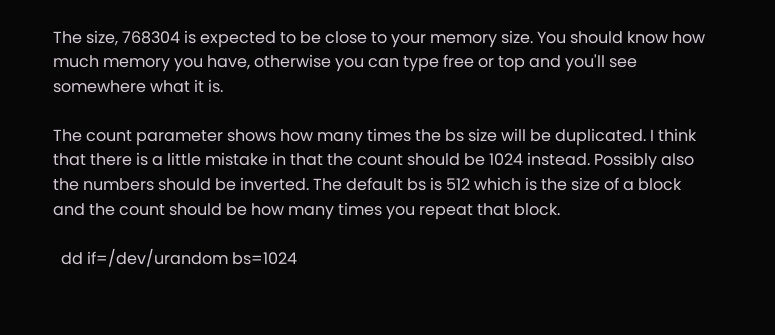The size, 768304 is expected to be close to your memory size. You should know how much memory you have, otherwise you can type free or top and you'll see somewhere what it is.

The count parameter shows how many times the bs size will be duplicated. I think that there is a little mistake in that the count should be 1024 instead. Possibly also the numbers should be inverted. The default bs is 512 which is the size of a block and the count should be how many times you repeat that block.

  dd if=/dev/urandom bs=1024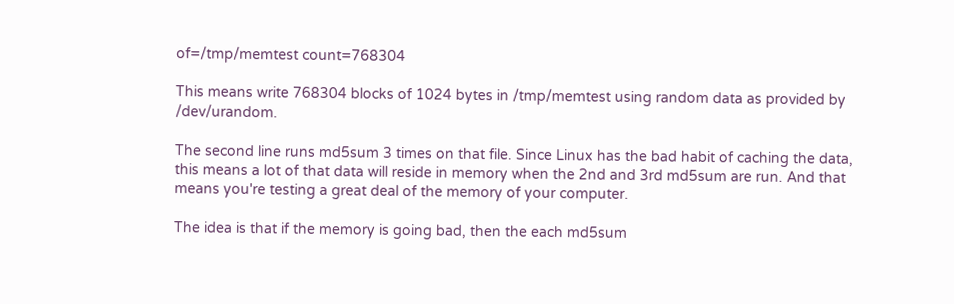of=/tmp/memtest count=768304

This means write 768304 blocks of 1024 bytes in /tmp/memtest using random data as provided by /dev/urandom.

The second line runs md5sum 3 times on that file. Since Linux has the bad habit of caching the data, this means a lot of that data will reside in memory when the 2nd and 3rd md5sum are run. And that means you're testing a great deal of the memory of your computer.

The idea is that if the memory is going bad, then the each md5sum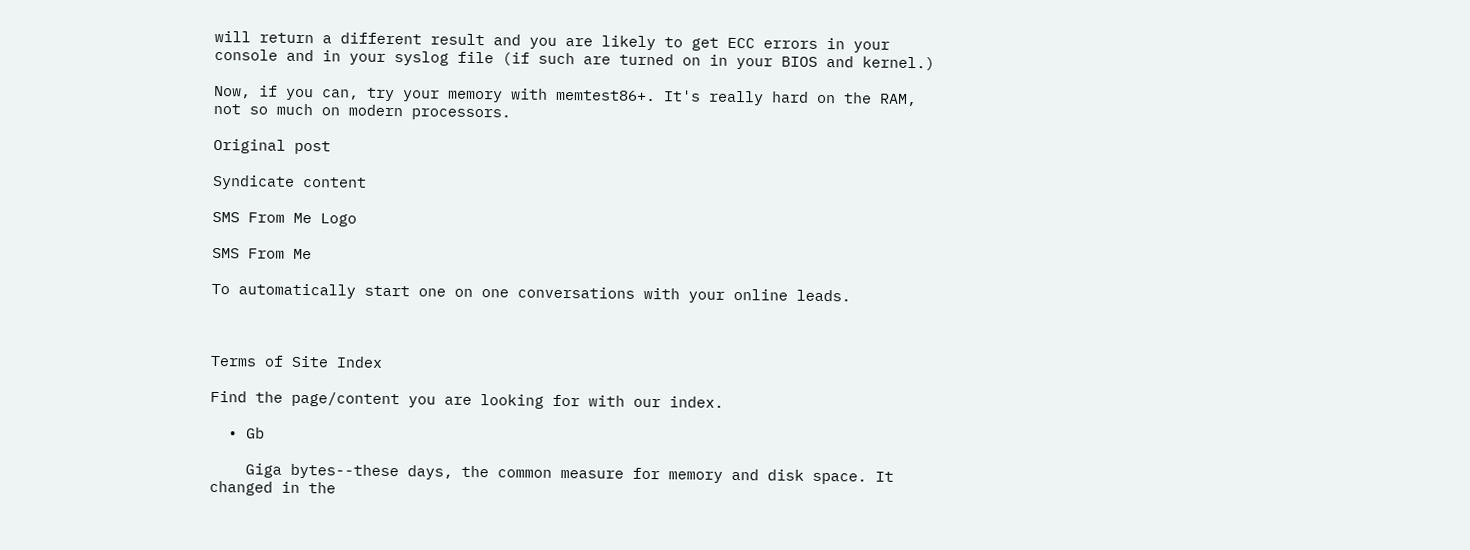will return a different result and you are likely to get ECC errors in your console and in your syslog file (if such are turned on in your BIOS and kernel.)

Now, if you can, try your memory with memtest86+. It's really hard on the RAM, not so much on modern processors.

Original post

Syndicate content

SMS From Me Logo

SMS From Me

To automatically start one on one conversations with your online leads.



Terms of Site Index

Find the page/content you are looking for with our index.

  • Gb

    Giga bytes--these days, the common measure for memory and disk space. It changed in the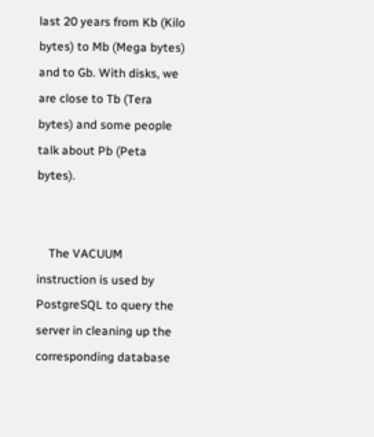last 20 years from Kb (Kilo bytes) to Mb (Mega bytes) and to Gb. With disks, we are close to Tb (Tera bytes) and some people talk about Pb (Peta bytes).


    The VACUUM instruction is used by PostgreSQL to query the server in cleaning up the corresponding database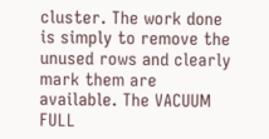cluster. The work done is simply to remove the unused rows and clearly mark them are available. The VACUUM FULL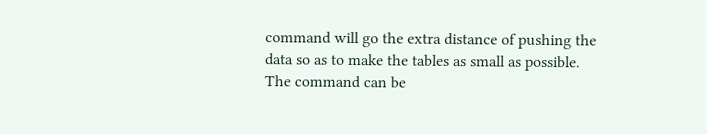command will go the extra distance of pushing the data so as to make the tables as small as possible. The command can be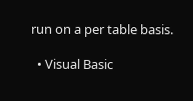run on a per table basis.

  • Visual Basic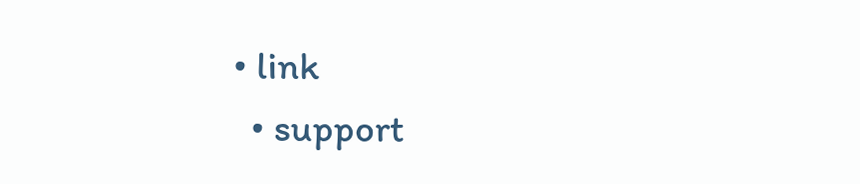• link
  • support